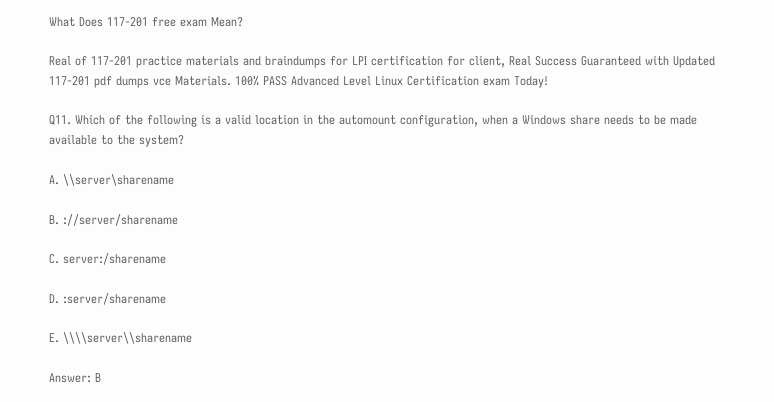What Does 117-201 free exam Mean?

Real of 117-201 practice materials and braindumps for LPI certification for client, Real Success Guaranteed with Updated 117-201 pdf dumps vce Materials. 100% PASS Advanced Level Linux Certification exam Today!

Q11. Which of the following is a valid location in the automount configuration, when a Windows share needs to be made available to the system?

A. \\server\sharename

B. ://server/sharename

C. server:/sharename

D. :server/sharename

E. \\\\server\\sharename

Answer: B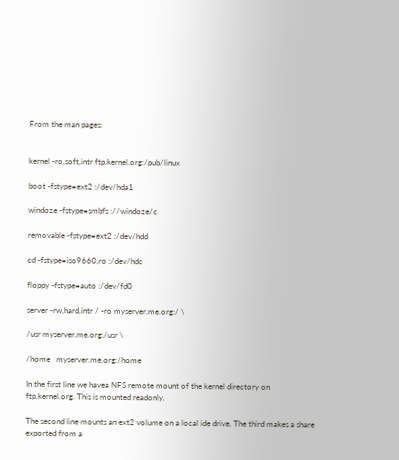From the man pages:


kernel -ro,soft,intr ftp.kernel.org:/pub/linux

boot -fstype=ext2 :/dev/hda1

windoze -fstype=smbfs ://windoze/c

removable -fstype=ext2 :/dev/hdd

cd -fstype=iso9660,ro :/dev/hdc

floppy -fstype=auto :/dev/fd0

server -rw,hard,intr / -ro myserver.me.org:/ \

/usr myserver.me.org:/usr \

/home   myserver.me.org:/home

In the first line we havea NFS remote mount of the kernel directory on ftp.kernel.org. This is mounted readonly.

The second line mounts an ext2 volume on a local ide drive. The third makes a share exported from a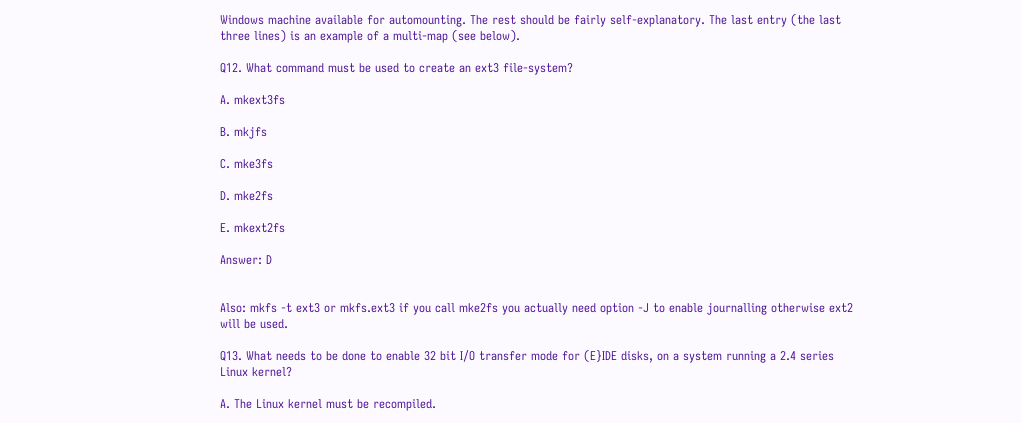Windows machine available for automounting. The rest should be fairly self-explanatory. The last entry (the last three lines) is an example of a multi-map (see below).

Q12. What command must be used to create an ext3 file-system?

A. mkext3fs

B. mkjfs

C. mke3fs

D. mke2fs

E. mkext2fs

Answer: D


Also: mkfs -t ext3 or mkfs.ext3 if you call mke2fs you actually need option -J to enable journalling otherwise ext2 will be used.

Q13. What needs to be done to enable 32 bit I/O transfer mode for (E}IDE disks, on a system running a 2.4 series Linux kernel?

A. The Linux kernel must be recompiled.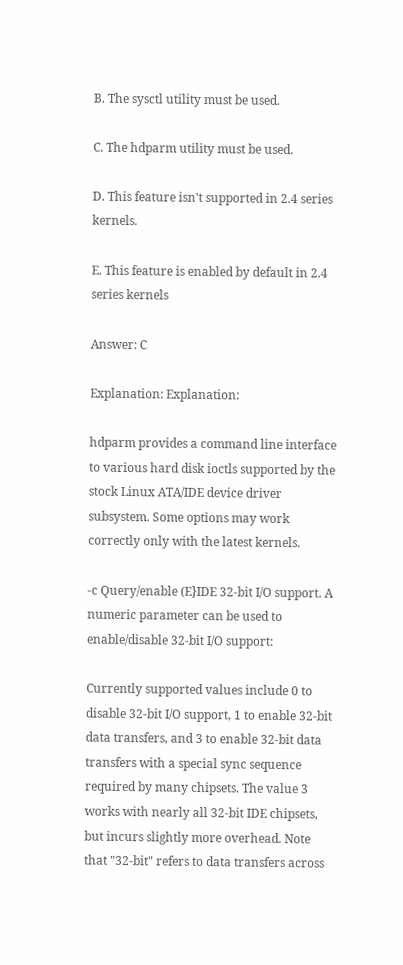B. The sysctl utility must be used.

C. The hdparm utility must be used.

D. This feature isn't supported in 2.4 series kernels.

E. This feature is enabled by default in 2.4 series kernels

Answer: C

Explanation: Explanation:

hdparm provides a command line interface to various hard disk ioctls supported by the stock Linux ATA/IDE device driver subsystem. Some options may work correctly only with the latest kernels.

-c Query/enable (E}IDE 32-bit I/O support. A numeric parameter can be used to enable/disable 32-bit I/O support:

Currently supported values include 0 to disable 32-bit I/O support, 1 to enable 32-bit data transfers, and 3 to enable 32-bit data transfers with a special sync sequence required by many chipsets. The value 3 works with nearly all 32-bit IDE chipsets, but incurs slightly more overhead. Note that "32-bit" refers to data transfers across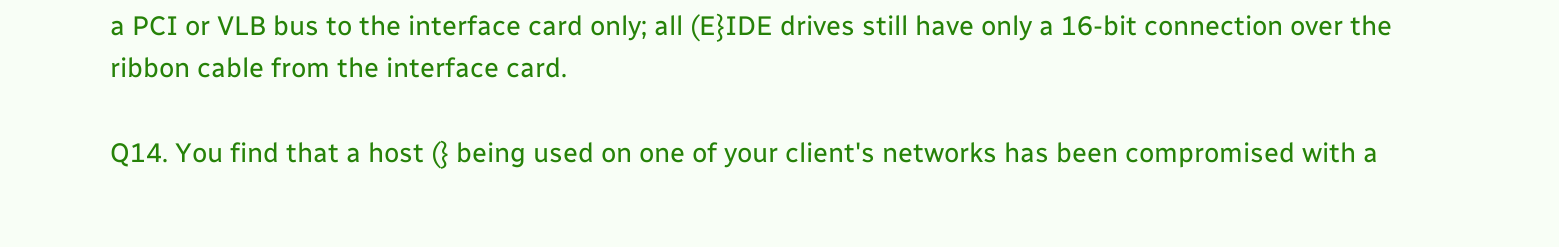a PCI or VLB bus to the interface card only; all (E}IDE drives still have only a 16-bit connection over the ribbon cable from the interface card.

Q14. You find that a host (} being used on one of your client's networks has been compromised with a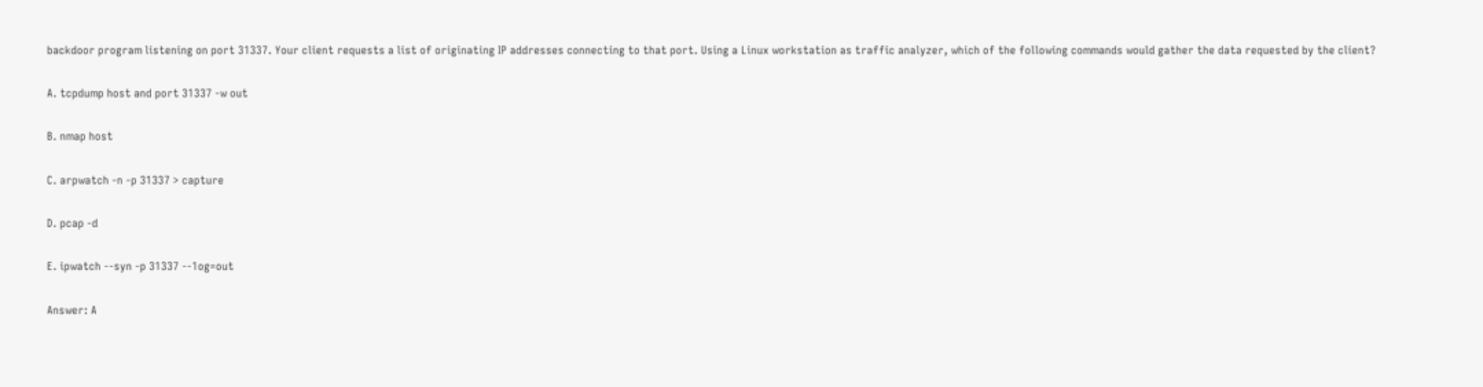backdoor program listening on port 31337. Your client requests a list of originating IP addresses connecting to that port. Using a Linux workstation as traffic analyzer, which of the following commands would gather the data requested by the client?

A. tcpdump host and port 31337 -w out

B. nmap host

C. arpwatch -n -p 31337 > capture

D. pcap -d

E. ipwatch --syn -p 31337 --1og=out

Answer: A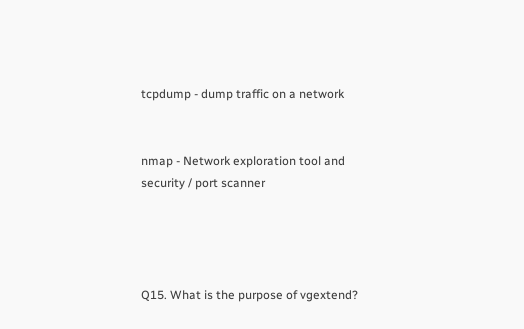tcpdump - dump traffic on a network


nmap - Network exploration tool and security / port scanner




Q15. What is the purpose of vgextend?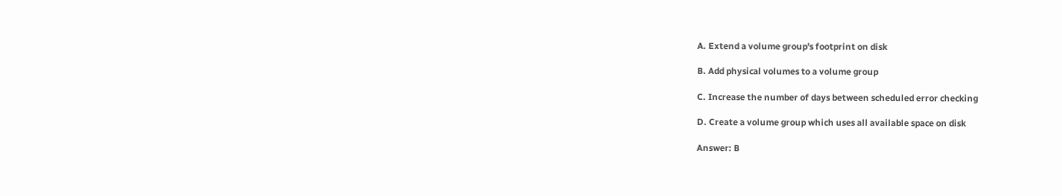A. Extend a volume group's footprint on disk

B. Add physical volumes to a volume group

C. Increase the number of days between scheduled error checking

D. Create a volume group which uses all available space on disk

Answer: B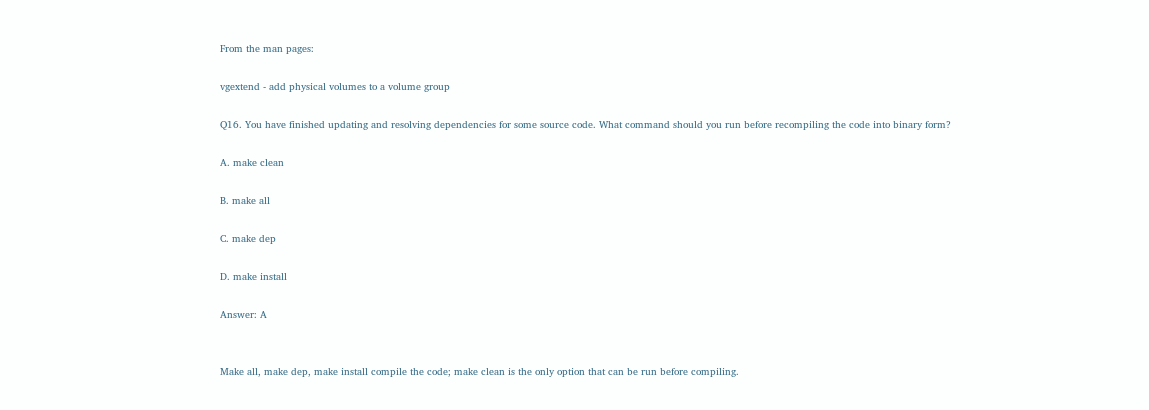From the man pages:

vgextend - add physical volumes to a volume group

Q16. You have finished updating and resolving dependencies for some source code. What command should you run before recompiling the code into binary form?

A. make clean

B. make all

C. make dep

D. make install

Answer: A


Make all, make dep, make install compile the code; make clean is the only option that can be run before compiling.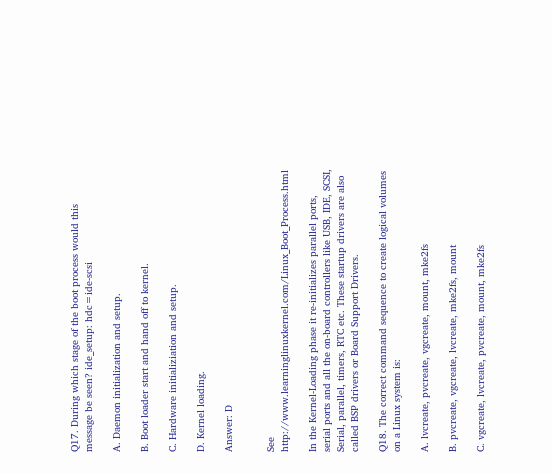Q17. During which stage of the boot process would this message be seen? ide_setup: hdc=ide-scsi

A. Daemon initialization and setup.

B. Boot loader start and hand off to kernel.

C. Hardware initializiation and setup.

D. Kernel loading.

Answer: D


See      http://www.learninglinuxkernel.com/Linux_Boot_Process.html

In the Kernel-Loading phase it re-initializes parallel ports, serial ports and all the on-board controllers like USB, IDE, SCSI, Serial, parallel, timers, RTC etc. These startup drivers are also called BSP drivers or Board Support Drivers.

Q18. The correct command sequence to create logical volumes on a Linux system is:

A. lvcreate, pvcreate, vgcreate, mount, mke2fs

B. pvcreate, vgcreate, lvcreate, mke2fs, mount

C. vgcreate, lvcreate, pvcreate, mount, mke2fs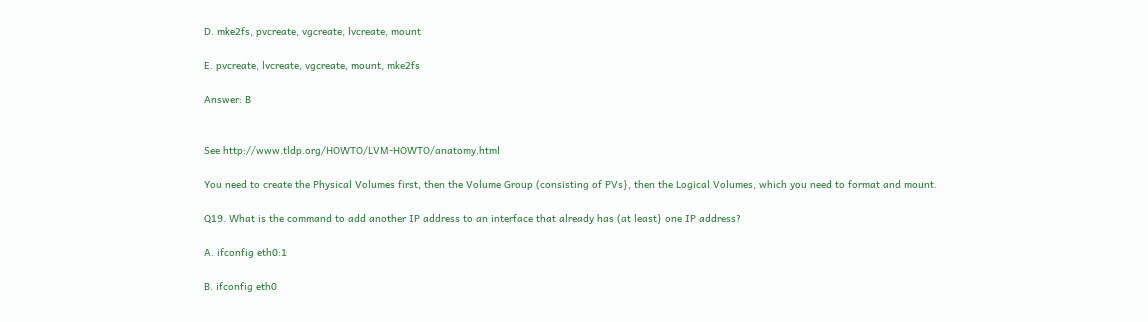D. mke2fs, pvcreate, vgcreate, lvcreate, mount

E. pvcreate, lvcreate, vgcreate, mount, mke2fs

Answer: B


See http://www.tldp.org/HOWTO/LVM-HOWTO/anatomy.html

You need to create the Physical Volumes first, then the Volume Group (consisting of PVs}, then the Logical Volumes, which you need to format and mount.

Q19. What is the command to add another IP address to an interface that already has (at least} one IP address?

A. ifconfig eth0:1

B. ifconfig eth0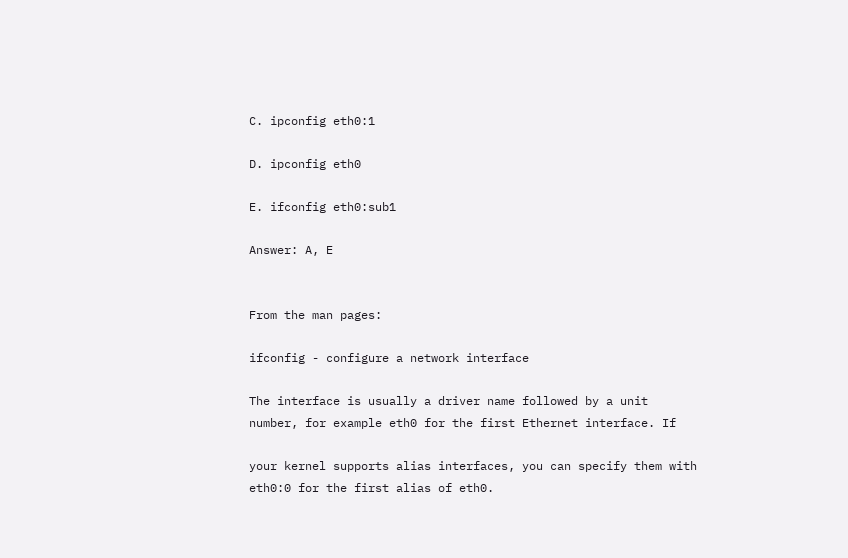C. ipconfig eth0:1

D. ipconfig eth0

E. ifconfig eth0:sub1

Answer: A, E


From the man pages:

ifconfig - configure a network interface

The interface is usually a driver name followed by a unit number, for example eth0 for the first Ethernet interface. If

your kernel supports alias interfaces, you can specify them with eth0:0 for the first alias of eth0.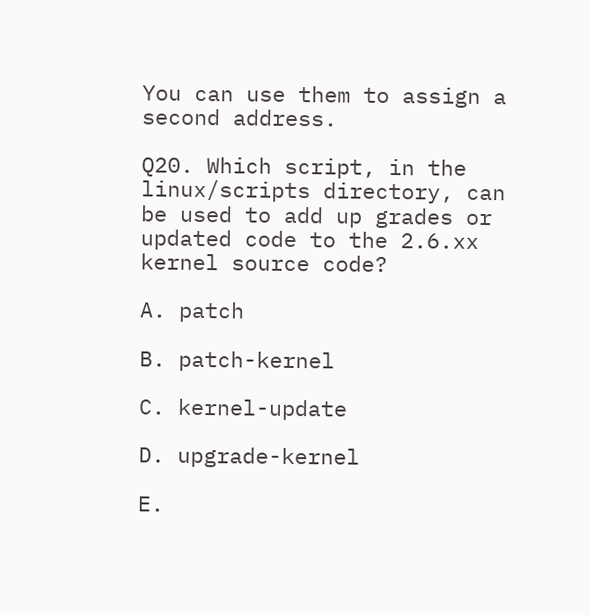You can use them to assign a second address.

Q20. Which script, in the linux/scripts directory, can be used to add up grades or updated code to the 2.6.xx kernel source code?

A. patch

B. patch-kernel

C. kernel-update

D. upgrade-kernel

E.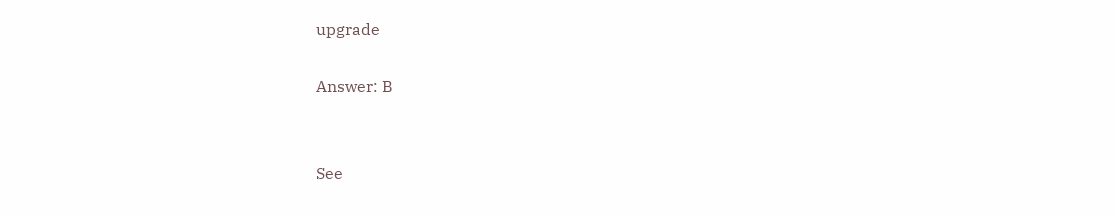upgrade

Answer: B


See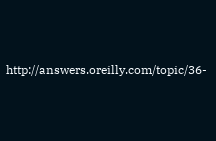http://answers.oreilly.com/topic/36-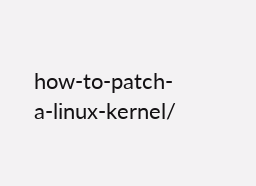how-to-patch-a-linux-kernel/